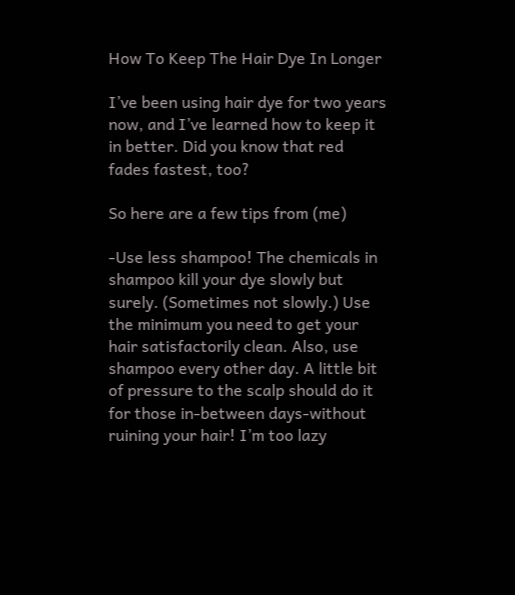How To Keep The Hair Dye In Longer

I’ve been using hair dye for two years now, and I’ve learned how to keep it in better. Did you know that red fades fastest, too?

So here are a few tips from (me)

-Use less shampoo! The chemicals in shampoo kill your dye slowly but surely. (Sometimes not slowly.) Use the minimum you need to get your hair satisfactorily clean. Also, use shampoo every other day. A little bit of pressure to the scalp should do it for those in-between days-without ruining your hair! I’m too lazy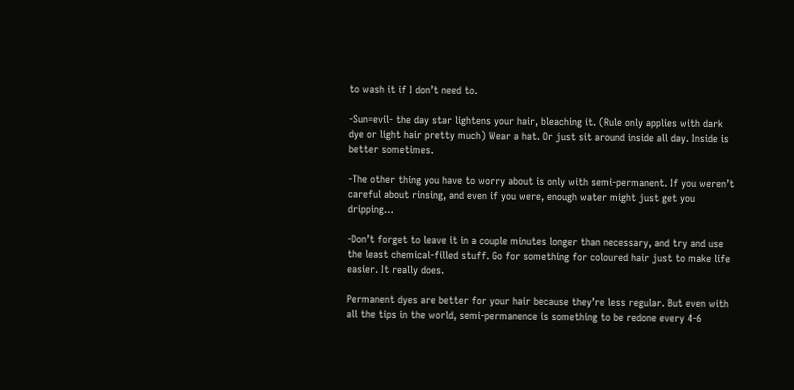to wash it if I don’t need to.

-Sun=evil- the day star lightens your hair, bleaching it. (Rule only applies with dark dye or light hair pretty much) Wear a hat. Or just sit around inside all day. Inside is better sometimes.

-The other thing you have to worry about is only with semi-permanent. If you weren’t careful about rinsing, and even if you were, enough water might just get you dripping…

-Don’t forget to leave it in a couple minutes longer than necessary, and try and use the least chemical-filled stuff. Go for something for coloured hair just to make life easier. It really does.

Permanent dyes are better for your hair because they’re less regular. But even with all the tips in the world, semi-permanence is something to be redone every 4-6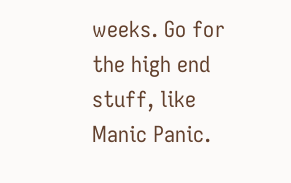weeks. Go for the high end stuff, like Manic Panic.